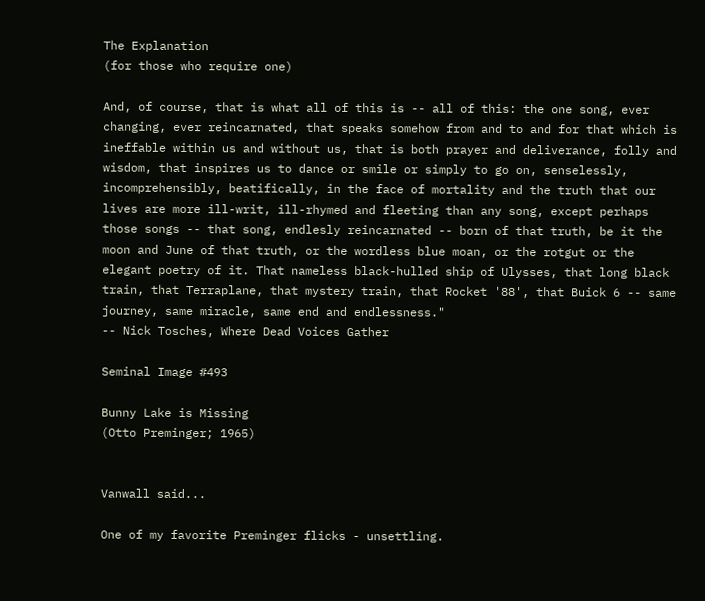The Explanation
(for those who require one)

And, of course, that is what all of this is -- all of this: the one song, ever changing, ever reincarnated, that speaks somehow from and to and for that which is ineffable within us and without us, that is both prayer and deliverance, folly and wisdom, that inspires us to dance or smile or simply to go on, senselessly, incomprehensibly, beatifically, in the face of mortality and the truth that our lives are more ill-writ, ill-rhymed and fleeting than any song, except perhaps those songs -- that song, endlesly reincarnated -- born of that truth, be it the moon and June of that truth, or the wordless blue moan, or the rotgut or the elegant poetry of it. That nameless black-hulled ship of Ulysses, that long black train, that Terraplane, that mystery train, that Rocket '88', that Buick 6 -- same journey, same miracle, same end and endlessness."
-- Nick Tosches, Where Dead Voices Gather

Seminal Image #493

Bunny Lake is Missing
(Otto Preminger; 1965)


Vanwall said...

One of my favorite Preminger flicks - unsettling.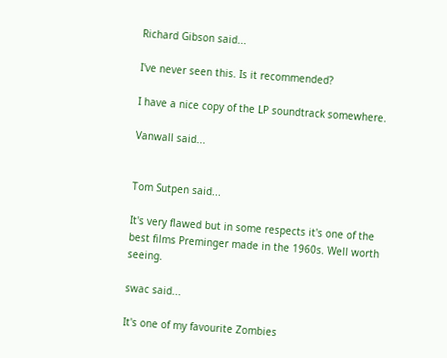Richard Gibson said...

I've never seen this. Is it recommended?

I have a nice copy of the LP soundtrack somewhere.

Vanwall said...


Tom Sutpen said...

It's very flawed but in some respects it's one of the best films Preminger made in the 1960s. Well worth seeing.

swac said...

It's one of my favourite Zombies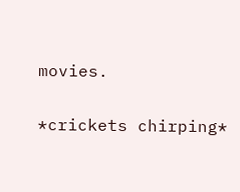movies.

*crickets chirping*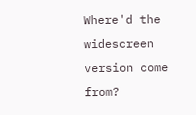Where'd the widescreen version come from?